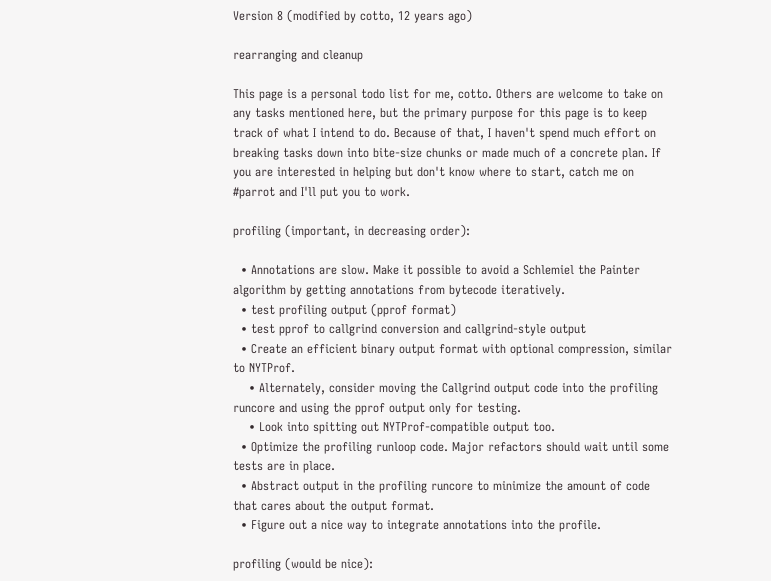Version 8 (modified by cotto, 12 years ago)

rearranging and cleanup

This page is a personal todo list for me, cotto. Others are welcome to take on any tasks mentioned here, but the primary purpose for this page is to keep track of what I intend to do. Because of that, I haven't spend much effort on breaking tasks down into bite-size chunks or made much of a concrete plan. If you are interested in helping but don't know where to start, catch me on #parrot and I'll put you to work.

profiling (important, in decreasing order):

  • Annotations are slow. Make it possible to avoid a Schlemiel the Painter algorithm by getting annotations from bytecode iteratively.
  • test profiling output (pprof format)
  • test pprof to callgrind conversion and callgrind-style output
  • Create an efficient binary output format with optional compression, similar to NYTProf.
    • Alternately, consider moving the Callgrind output code into the profiling runcore and using the pprof output only for testing.
    • Look into spitting out NYTProf-compatible output too.
  • Optimize the profiling runloop code. Major refactors should wait until some tests are in place.
  • Abstract output in the profiling runcore to minimize the amount of code that cares about the output format.
  • Figure out a nice way to integrate annotations into the profile.

profiling (would be nice):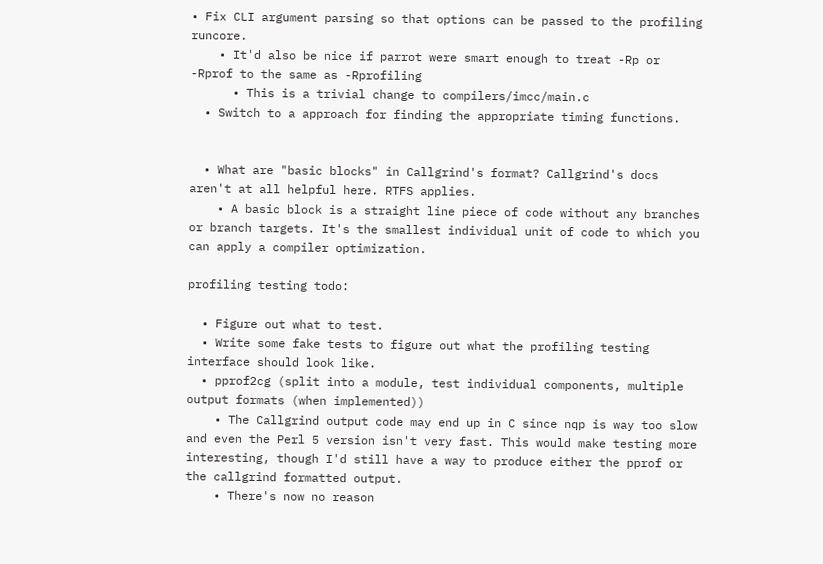• Fix CLI argument parsing so that options can be passed to the profiling runcore.
    • It'd also be nice if parrot were smart enough to treat -Rp or -Rprof to the same as -Rprofiling
      • This is a trivial change to compilers/imcc/main.c
  • Switch to a approach for finding the appropriate timing functions.


  • What are "basic blocks" in Callgrind's format? Callgrind's docs aren't at all helpful here. RTFS applies.
    • A basic block is a straight line piece of code without any branches or branch targets. It's the smallest individual unit of code to which you can apply a compiler optimization.

profiling testing todo:

  • Figure out what to test.
  • Write some fake tests to figure out what the profiling testing interface should look like.
  • pprof2cg (split into a module, test individual components, multiple output formats (when implemented))
    • The Callgrind output code may end up in C since nqp is way too slow and even the Perl 5 version isn't very fast. This would make testing more interesting, though I'd still have a way to produce either the pprof or the callgrind formatted output.
    • There's now no reason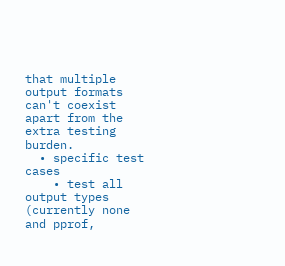that multiple output formats can't coexist apart from the extra testing burden.
  • specific test cases
    • test all output types (currently none and pprof,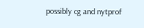possibly cg and nytprof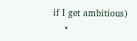if I get ambitious)
    •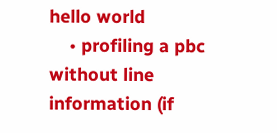hello world
    • profiling a pbc without line information (if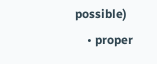possible)
    • proper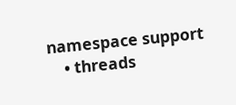namespace support
    • threads